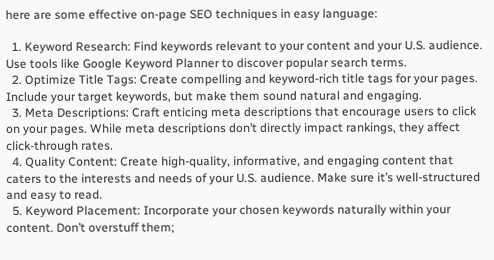here are some effective on-page SEO techniques in easy language:

  1. Keyword Research: Find keywords relevant to your content and your U.S. audience. Use tools like Google Keyword Planner to discover popular search terms.
  2. Optimize Title Tags: Create compelling and keyword-rich title tags for your pages. Include your target keywords, but make them sound natural and engaging.
  3. Meta Descriptions: Craft enticing meta descriptions that encourage users to click on your pages. While meta descriptions don’t directly impact rankings, they affect click-through rates.
  4. Quality Content: Create high-quality, informative, and engaging content that caters to the interests and needs of your U.S. audience. Make sure it’s well-structured and easy to read.
  5. Keyword Placement: Incorporate your chosen keywords naturally within your content. Don’t overstuff them;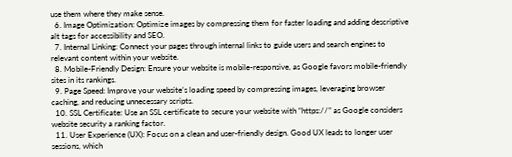use them where they make sense.
  6. Image Optimization: Optimize images by compressing them for faster loading and adding descriptive alt tags for accessibility and SEO.
  7. Internal Linking: Connect your pages through internal links to guide users and search engines to relevant content within your website.
  8. Mobile-Friendly Design: Ensure your website is mobile-responsive, as Google favors mobile-friendly sites in its rankings.
  9. Page Speed: Improve your website’s loading speed by compressing images, leveraging browser caching, and reducing unnecessary scripts.
  10. SSL Certificate: Use an SSL certificate to secure your website with “https://” as Google considers website security a ranking factor.
  11. User Experience (UX): Focus on a clean and user-friendly design. Good UX leads to longer user sessions, which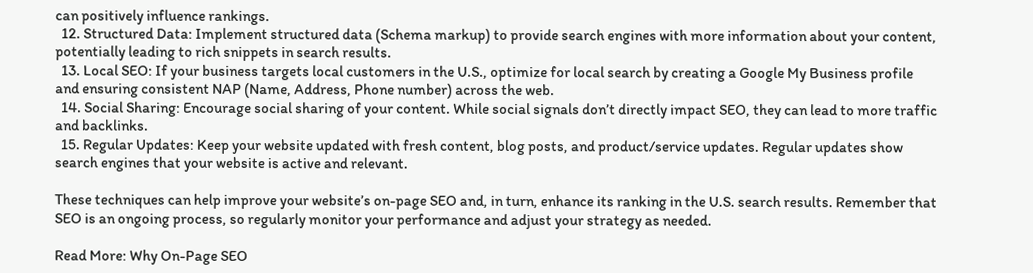can positively influence rankings.
  12. Structured Data: Implement structured data (Schema markup) to provide search engines with more information about your content, potentially leading to rich snippets in search results.
  13. Local SEO: If your business targets local customers in the U.S., optimize for local search by creating a Google My Business profile and ensuring consistent NAP (Name, Address, Phone number) across the web.
  14. Social Sharing: Encourage social sharing of your content. While social signals don’t directly impact SEO, they can lead to more traffic and backlinks.
  15. Regular Updates: Keep your website updated with fresh content, blog posts, and product/service updates. Regular updates show search engines that your website is active and relevant.

These techniques can help improve your website’s on-page SEO and, in turn, enhance its ranking in the U.S. search results. Remember that SEO is an ongoing process, so regularly monitor your performance and adjust your strategy as needed.

Read More: Why On-Page SEO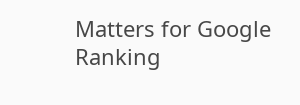Matters for Google Ranking